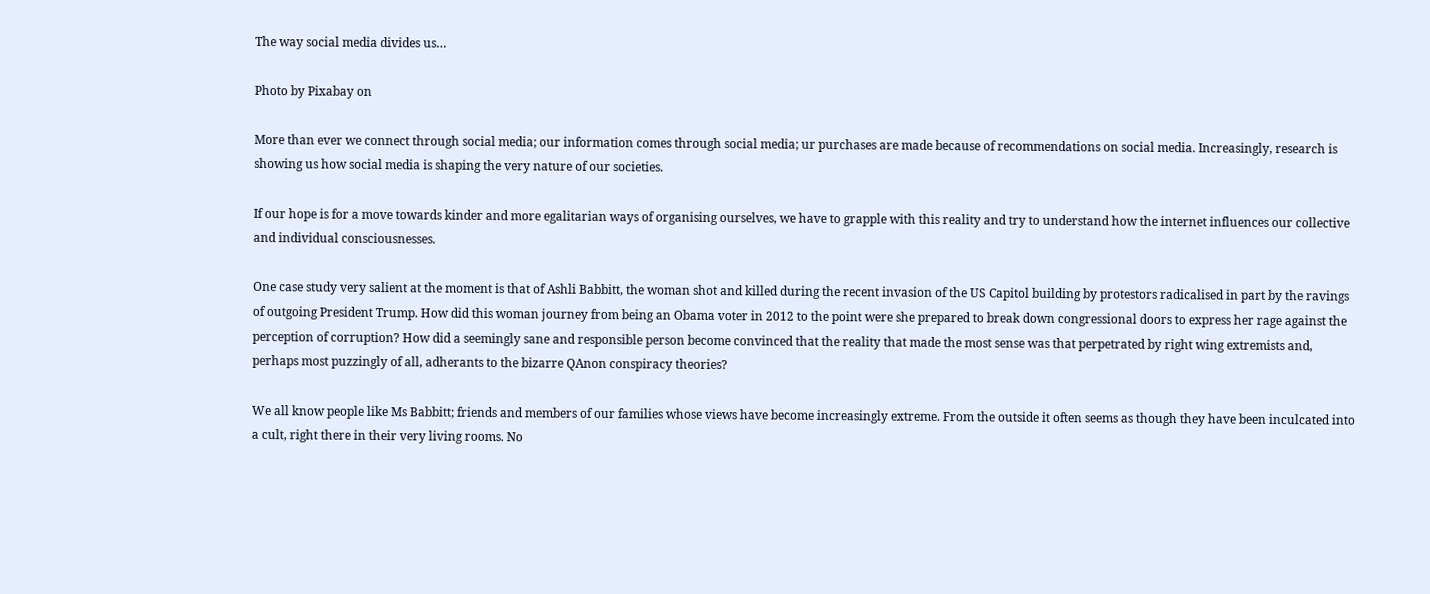The way social media divides us…

Photo by Pixabay on

More than ever we connect through social media; our information comes through social media; ur purchases are made because of recommendations on social media. Increasingly, research is showing us how social media is shaping the very nature of our societies.

If our hope is for a move towards kinder and more egalitarian ways of organising ourselves, we have to grapple with this reality and try to understand how the internet influences our collective and individual consciousnesses.

One case study very salient at the moment is that of Ashli Babbitt, the woman shot and killed during the recent invasion of the US Capitol building by protestors radicalised in part by the ravings of outgoing President Trump. How did this woman journey from being an Obama voter in 2012 to the point were she prepared to break down congressional doors to express her rage against the perception of corruption? How did a seemingly sane and responsible person become convinced that the reality that made the most sense was that perpetrated by right wing extremists and, perhaps most puzzingly of all, adherants to the bizarre QAnon conspiracy theories?

We all know people like Ms Babbitt; friends and members of our families whose views have become increasingly extreme. From the outside it often seems as though they have been inculcated into a cult, right there in their very living rooms. No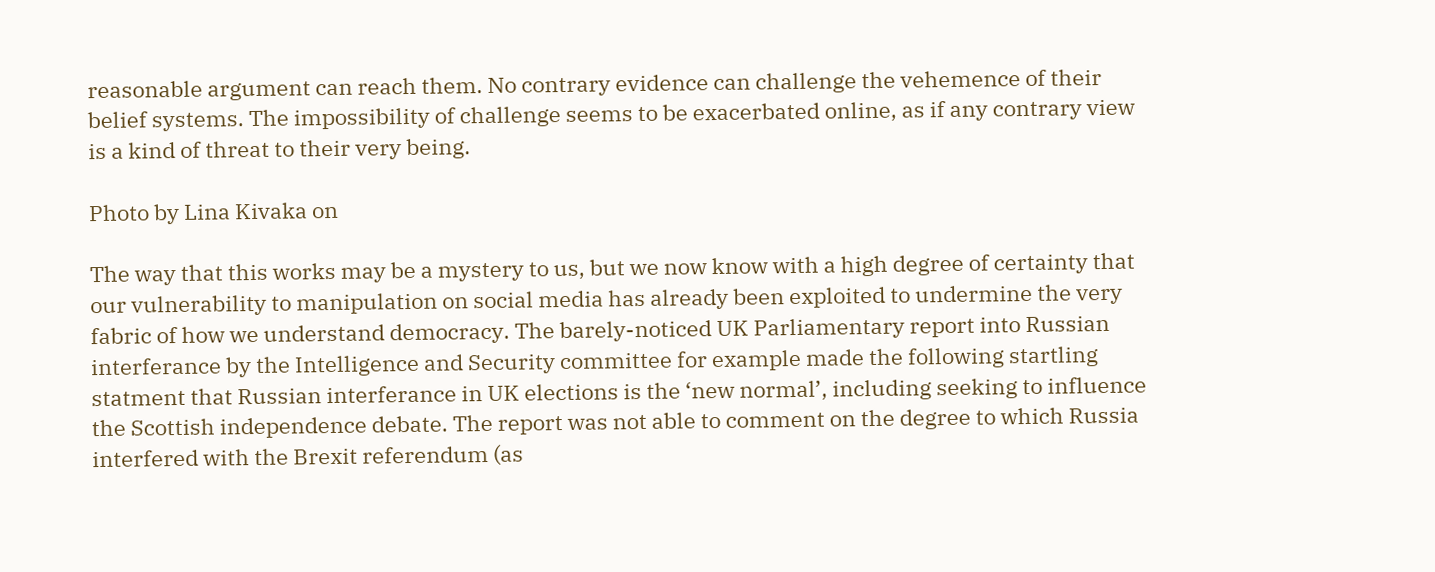reasonable argument can reach them. No contrary evidence can challenge the vehemence of their belief systems. The impossibility of challenge seems to be exacerbated online, as if any contrary view is a kind of threat to their very being.

Photo by Lina Kivaka on

The way that this works may be a mystery to us, but we now know with a high degree of certainty that our vulnerability to manipulation on social media has already been exploited to undermine the very fabric of how we understand democracy. The barely-noticed UK Parliamentary report into Russian interferance by the Intelligence and Security committee for example made the following startling statment that Russian interferance in UK elections is the ‘new normal’, including seeking to influence the Scottish independence debate. The report was not able to comment on the degree to which Russia interfered with the Brexit referendum (as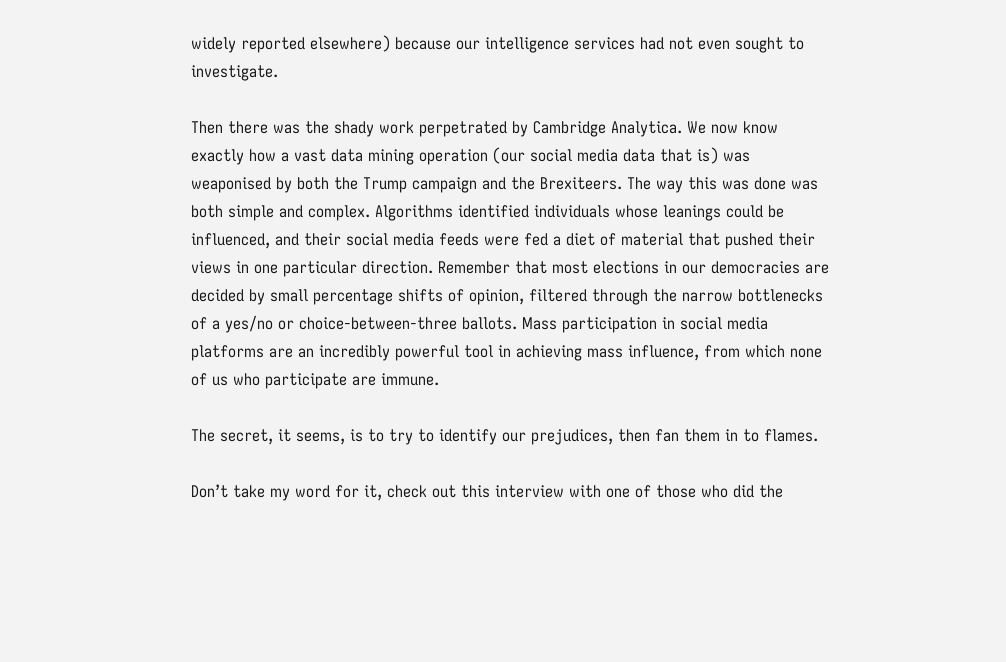widely reported elsewhere) because our intelligence services had not even sought to investigate.

Then there was the shady work perpetrated by Cambridge Analytica. We now know exactly how a vast data mining operation (our social media data that is) was weaponised by both the Trump campaign and the Brexiteers. The way this was done was both simple and complex. Algorithms identified individuals whose leanings could be influenced, and their social media feeds were fed a diet of material that pushed their views in one particular direction. Remember that most elections in our democracies are decided by small percentage shifts of opinion, filtered through the narrow bottlenecks of a yes/no or choice-between-three ballots. Mass participation in social media platforms are an incredibly powerful tool in achieving mass influence, from which none of us who participate are immune.

The secret, it seems, is to try to identify our prejudices, then fan them in to flames.

Don’t take my word for it, check out this interview with one of those who did the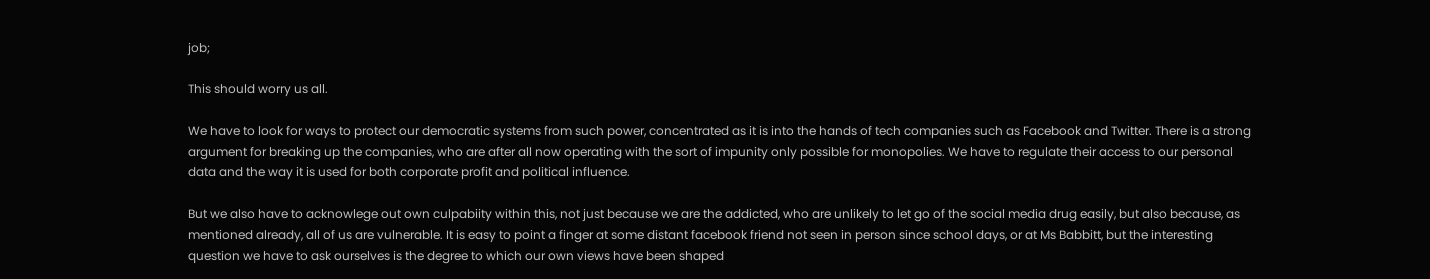job;

This should worry us all.

We have to look for ways to protect our democratic systems from such power, concentrated as it is into the hands of tech companies such as Facebook and Twitter. There is a strong argument for breaking up the companies, who are after all now operating with the sort of impunity only possible for monopolies. We have to regulate their access to our personal data and the way it is used for both corporate profit and political influence.

But we also have to acknowlege out own culpabiity within this, not just because we are the addicted, who are unlikely to let go of the social media drug easily, but also because, as mentioned already, all of us are vulnerable. It is easy to point a finger at some distant facebook friend not seen in person since school days, or at Ms Babbitt, but the interesting question we have to ask ourselves is the degree to which our own views have been shaped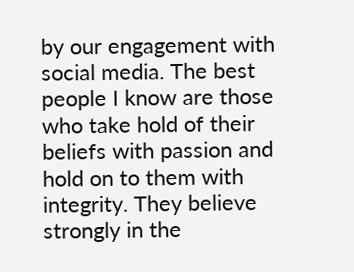by our engagement with social media. The best people I know are those who take hold of their beliefs with passion and hold on to them with integrity. They believe strongly in the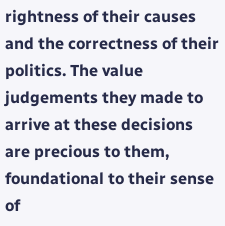rightness of their causes and the correctness of their politics. The value judgements they made to arrive at these decisions are precious to them, foundational to their sense of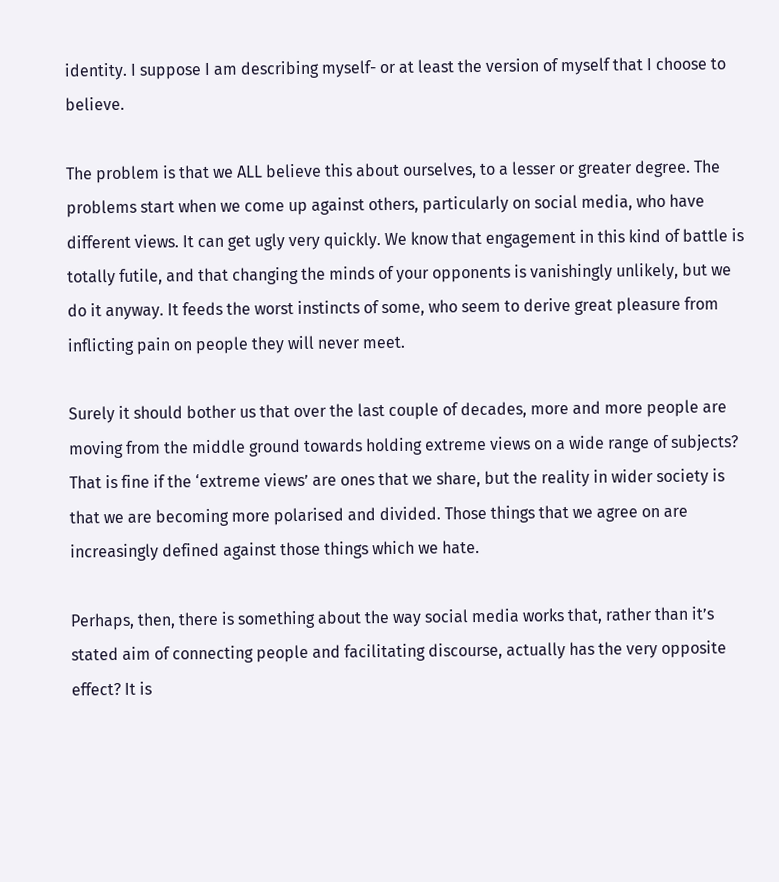identity. I suppose I am describing myself- or at least the version of myself that I choose to believe.

The problem is that we ALL believe this about ourselves, to a lesser or greater degree. The problems start when we come up against others, particularly on social media, who have different views. It can get ugly very quickly. We know that engagement in this kind of battle is totally futile, and that changing the minds of your opponents is vanishingly unlikely, but we do it anyway. It feeds the worst instincts of some, who seem to derive great pleasure from inflicting pain on people they will never meet.

Surely it should bother us that over the last couple of decades, more and more people are moving from the middle ground towards holding extreme views on a wide range of subjects? That is fine if the ‘extreme views’ are ones that we share, but the reality in wider society is that we are becoming more polarised and divided. Those things that we agree on are increasingly defined against those things which we hate.

Perhaps, then, there is something about the way social media works that, rather than it’s stated aim of connecting people and facilitating discourse, actually has the very opposite effect? It is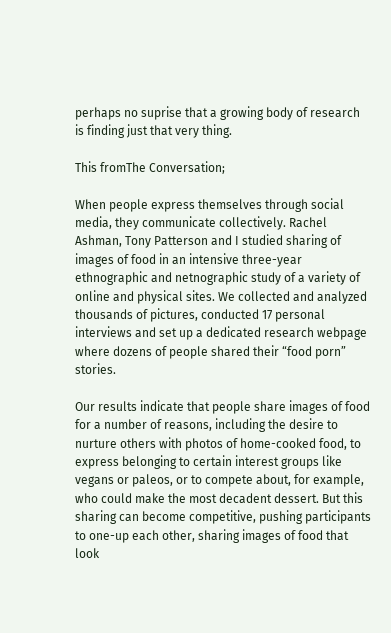perhaps no suprise that a growing body of research is finding just that very thing.

This fromThe Conversation;

When people express themselves through social media, they communicate collectively. Rachel Ashman, Tony Patterson and I studied sharing of images of food in an intensive three-year ethnographic and netnographic study of a variety of online and physical sites. We collected and analyzed thousands of pictures, conducted 17 personal interviews and set up a dedicated research webpage where dozens of people shared their “food porn” stories.

Our results indicate that people share images of food for a number of reasons, including the desire to nurture others with photos of home-cooked food, to express belonging to certain interest groups like vegans or paleos, or to compete about, for example, who could make the most decadent dessert. But this sharing can become competitive, pushing participants to one-up each other, sharing images of food that look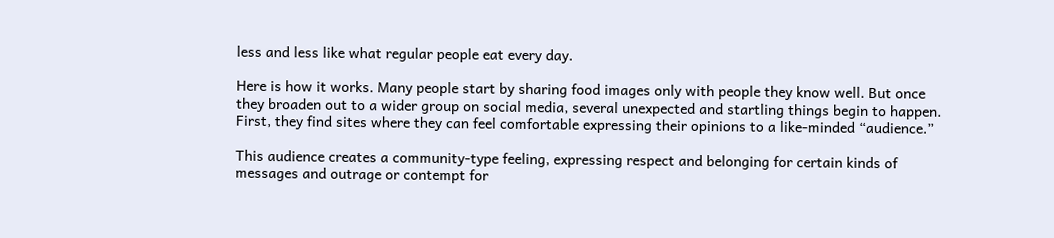less and less like what regular people eat every day.

Here is how it works. Many people start by sharing food images only with people they know well. But once they broaden out to a wider group on social media, several unexpected and startling things begin to happen. First, they find sites where they can feel comfortable expressing their opinions to a like-minded “audience.”

This audience creates a community-type feeling, expressing respect and belonging for certain kinds of messages and outrage or contempt for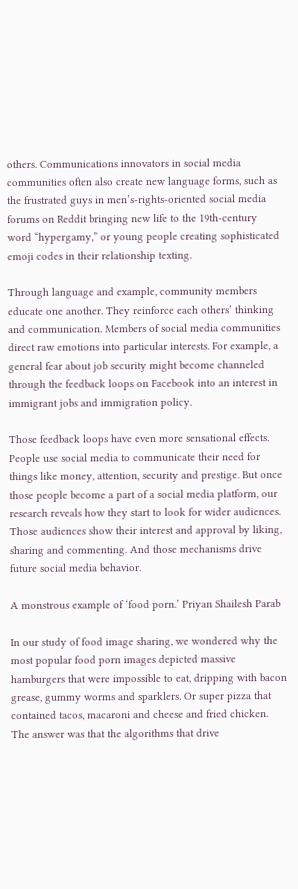others. Communications innovators in social media communities often also create new language forms, such as the frustrated guys in men’s-rights-oriented social media forums on Reddit bringing new life to the 19th-century word “hypergamy,” or young people creating sophisticated emoji codes in their relationship texting.

Through language and example, community members educate one another. They reinforce each others’ thinking and communication. Members of social media communities direct raw emotions into particular interests. For example, a general fear about job security might become channeled through the feedback loops on Facebook into an interest in immigrant jobs and immigration policy.

Those feedback loops have even more sensational effects. People use social media to communicate their need for things like money, attention, security and prestige. But once those people become a part of a social media platform, our research reveals how they start to look for wider audiences. Those audiences show their interest and approval by liking, sharing and commenting. And those mechanisms drive future social media behavior.

A monstrous example of ‘food porn.’ Priyan Shailesh Parab

In our study of food image sharing, we wondered why the most popular food porn images depicted massive hamburgers that were impossible to eat, dripping with bacon grease, gummy worms and sparklers. Or super pizza that contained tacos, macaroni and cheese and fried chicken. The answer was that the algorithms that drive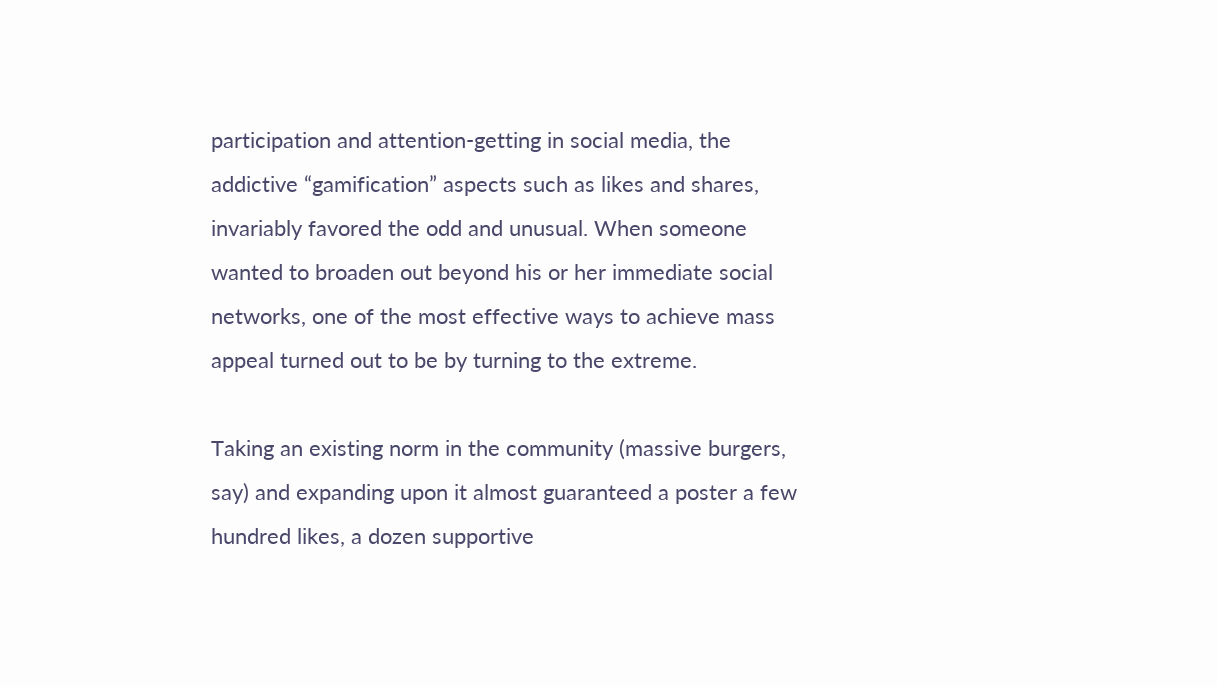participation and attention-getting in social media, the addictive “gamification” aspects such as likes and shares, invariably favored the odd and unusual. When someone wanted to broaden out beyond his or her immediate social networks, one of the most effective ways to achieve mass appeal turned out to be by turning to the extreme.

Taking an existing norm in the community (massive burgers, say) and expanding upon it almost guaranteed a poster a few hundred likes, a dozen supportive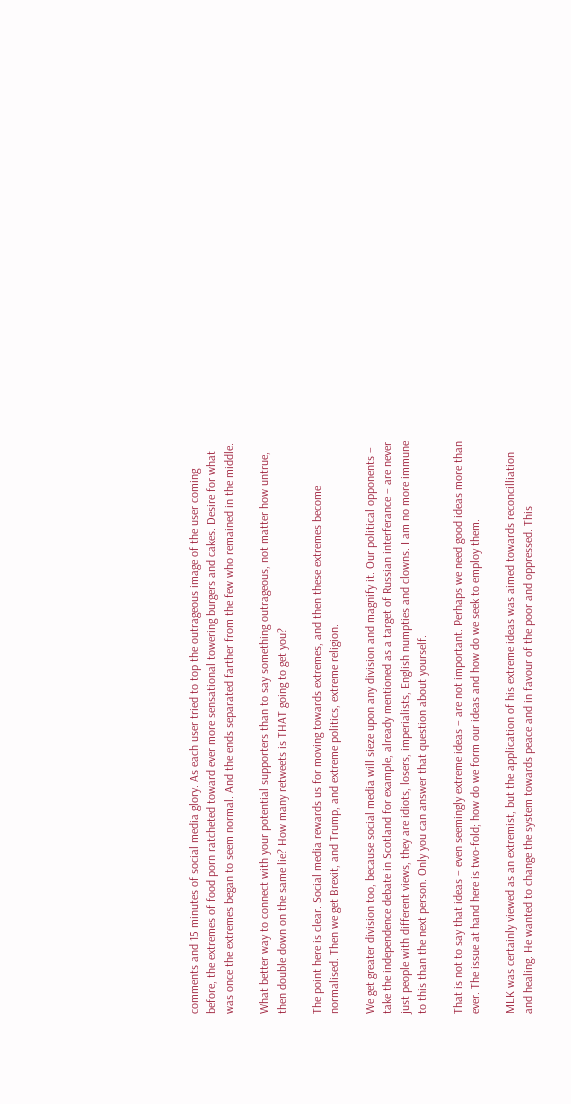comments and 15 minutes of social media glory. As each user tried to top the outrageous image of the user coming before, the extremes of food porn ratcheted toward ever more sensational towering burgers and cakes. Desire for what was once the extremes began to seem normal. And the ends separated farther from the few who remained in the middle.

What better way to connect with your potential supporters than to say something outrageous, not matter how untrue, then double down on the same lie? How many retweets is THAT going to get you?

The point here is clear. Social media rewards us for moving towards extremes, and then these extremes become normalised. Then we get Brexit, and Trump, and extreme politics, extreme religion.

We get greater division too, because social media will sieze upon any division and magnify it. Our political opponents – take the independence debate in Scotland for example, already mentioned as a target of Russian interferance – are never just people with different views, they are idiots, losers, imperialists, English numpties and clowns. I am no more immune to this than the next person. Only you can answer that question about yourself.

That is not to say that ideas – even seemingly extreme ideas – are not important. Perhaps we need good ideas more than ever. The issue at hand here is two-fold; how do we form our ideas and how do we seek to employ them.

MLK was certainly viewed as an extremist, but the application of his extreme ideas was aimed towards reconcilliation and healing. He wanted to change the system towards peace and in favour of the poor and oppressed. This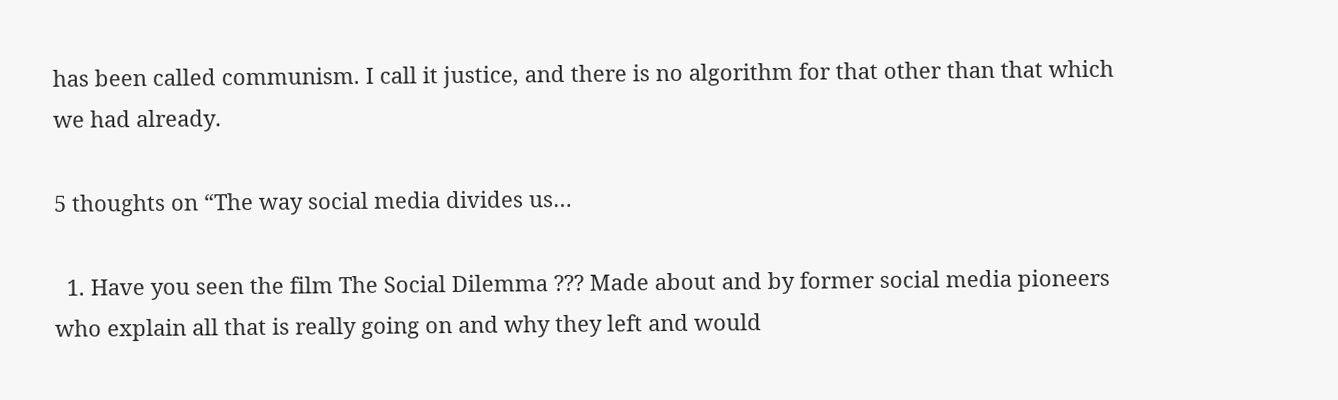has been called communism. I call it justice, and there is no algorithm for that other than that which we had already.

5 thoughts on “The way social media divides us…

  1. Have you seen the film The Social Dilemma ??? Made about and by former social media pioneers who explain all that is really going on and why they left and would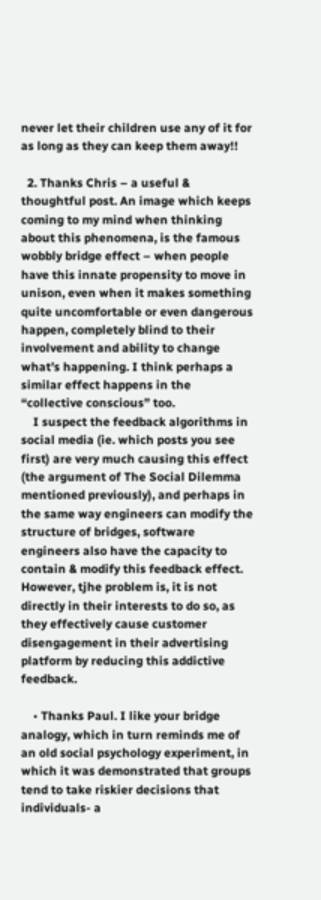never let their children use any of it for as long as they can keep them away!!

  2. Thanks Chris – a useful & thoughtful post. An image which keeps coming to my mind when thinking about this phenomena, is the famous wobbly bridge effect – when people have this innate propensity to move in unison, even when it makes something quite uncomfortable or even dangerous happen, completely blind to their involvement and ability to change what’s happening. I think perhaps a similar effect happens in the “collective conscious” too.
    I suspect the feedback algorithms in social media (ie. which posts you see first) are very much causing this effect (the argument of The Social Dilemma mentioned previously), and perhaps in the same way engineers can modify the structure of bridges, software engineers also have the capacity to contain & modify this feedback effect. However, tjhe problem is, it is not directly in their interests to do so, as they effectively cause customer disengagement in their advertising platform by reducing this addictive feedback.

    • Thanks Paul. I like your bridge analogy, which in turn reminds me of an old social psychology experiment, in which it was demonstrated that groups tend to take riskier decisions that individuals- a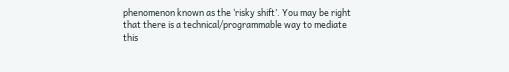phenomenon known as the ‘risky shift’. You may be right that there is a technical/programmable way to mediate this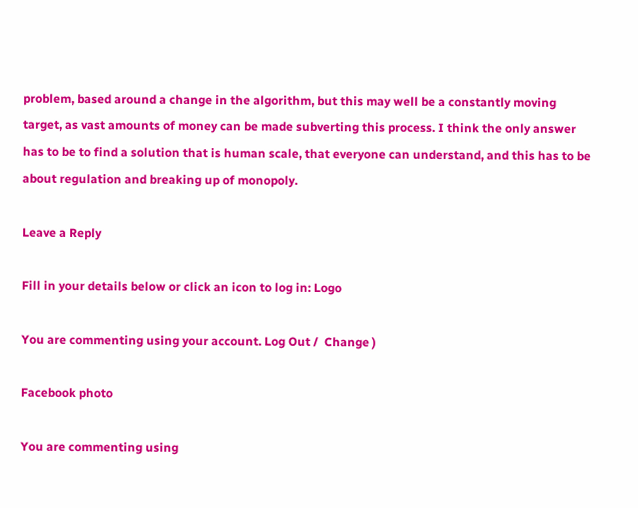problem, based around a change in the algorithm, but this may well be a constantly moving target, as vast amounts of money can be made subverting this process. I think the only answer has to be to find a solution that is human scale, that everyone can understand, and this has to be about regulation and breaking up of monopoly.

Leave a Reply

Fill in your details below or click an icon to log in: Logo

You are commenting using your account. Log Out /  Change )

Facebook photo

You are commenting using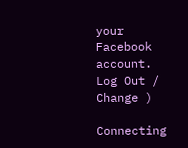your Facebook account. Log Out /  Change )

Connecting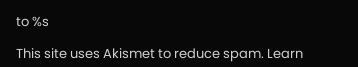to %s

This site uses Akismet to reduce spam. Learn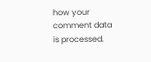how your comment data is processed.